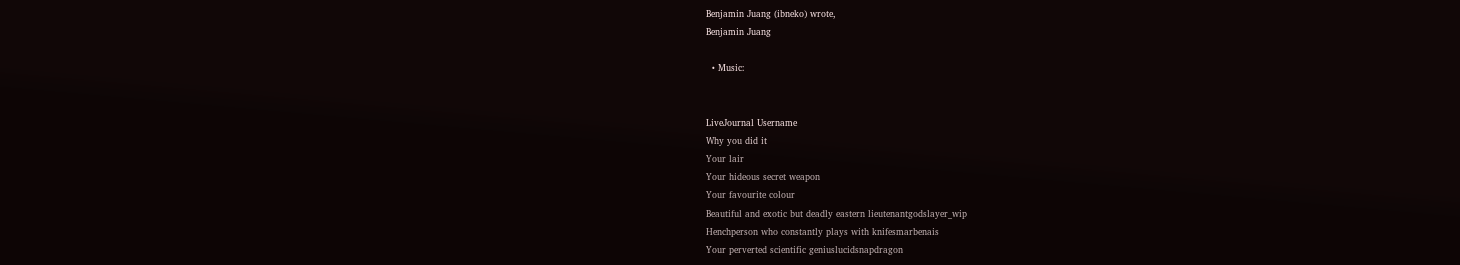Benjamin Juang (ibneko) wrote,
Benjamin Juang

  • Music:


LiveJournal Username
Why you did it
Your lair
Your hideous secret weapon
Your favourite colour
Beautiful and exotic but deadly eastern lieutenantgodslayer_wip
Henchperson who constantly plays with knifesmarbenais
Your perverted scientific geniuslucidsnapdragon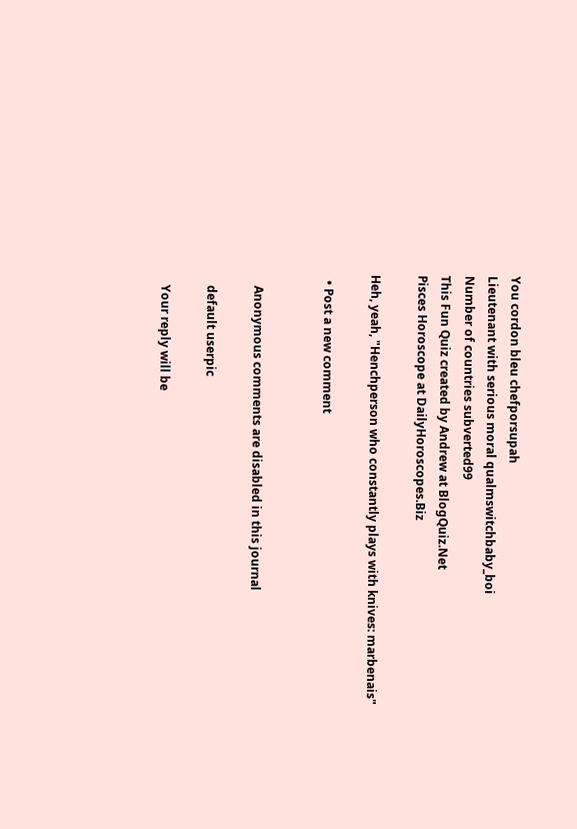You cordon bleu chefporsupah
Lieutenant with serious moral qualmswitchbaby_boi
Number of countries subverted99
This Fun Quiz created by Andrew at BlogQuiz.Net
Pisces Horoscope at DailyHoroscopes.Biz

Heh, yeah, "Henchperson who constantly plays with knives: marbenais"

  • Post a new comment


    Anonymous comments are disabled in this journal

    default userpic

    Your reply will be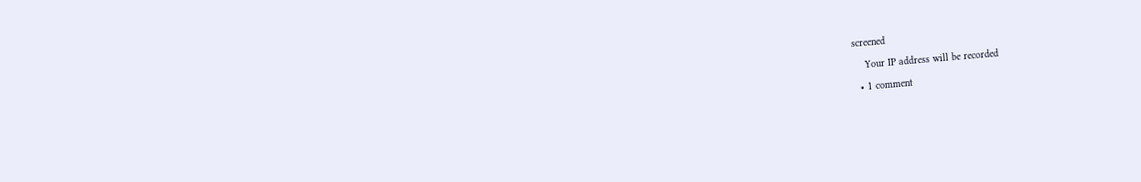screened

    Your IP address will be recorded

  • 1 comment